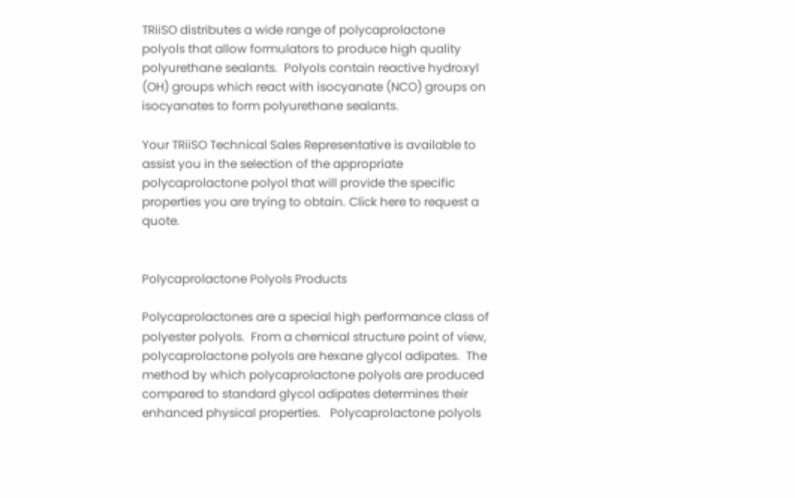TRiiSO distributes a wide range of polycaprolactone  polyols that allow formulators to produce high quality polyurethane sealants.  Polyols contain reactive hydroxyl (OH) groups which react with isocyanate (NCO) groups on isocyanates to form polyurethane sealants.

Your TRiiSO Technical Sales Representative is available to assist you in the selection of the appropriate polycaprolactone polyol that will provide the specific properties you are trying to obtain. Click here to request a quote.


Polycaprolactone Polyols Products

Polycaprolactones are a special high performance class of polyester polyols.  From a chemical structure point of view, polycaprolactone polyols are hexane glycol adipates.  The method by which polycaprolactone polyols are produced compared to standard glycol adipates determines their enhanced physical properties.   Polycaprolactone polyols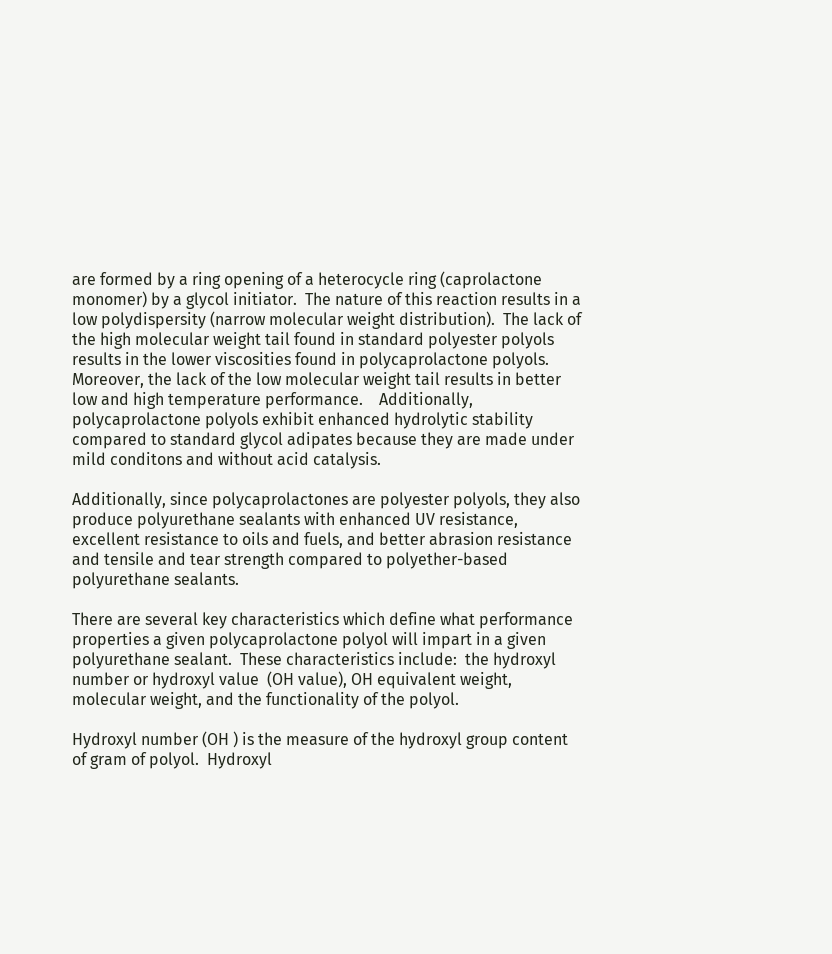are formed by a ring opening of a heterocycle ring (caprolactone monomer) by a glycol initiator.  The nature of this reaction results in a low polydispersity (narrow molecular weight distribution).  The lack of the high molecular weight tail found in standard polyester polyols results in the lower viscosities found in polycaprolactone polyols.  Moreover, the lack of the low molecular weight tail results in better low and high temperature performance.    Additionally,  polycaprolactone polyols exhibit enhanced hydrolytic stability compared to standard glycol adipates because they are made under mild conditons and without acid catalysis.

Additionally, since polycaprolactones are polyester polyols, they also produce polyurethane sealants with enhanced UV resistance, excellent resistance to oils and fuels, and better abrasion resistance and tensile and tear strength compared to polyether-based polyurethane sealants.

There are several key characteristics which define what performance properties a given polycaprolactone polyol will impart in a given polyurethane sealant.  These characteristics include:  the hydroxyl number or hydroxyl value  (OH value), OH equivalent weight, molecular weight, and the functionality of the polyol.

Hydroxyl number (OH ) is the measure of the hydroxyl group content of gram of polyol.  Hydroxyl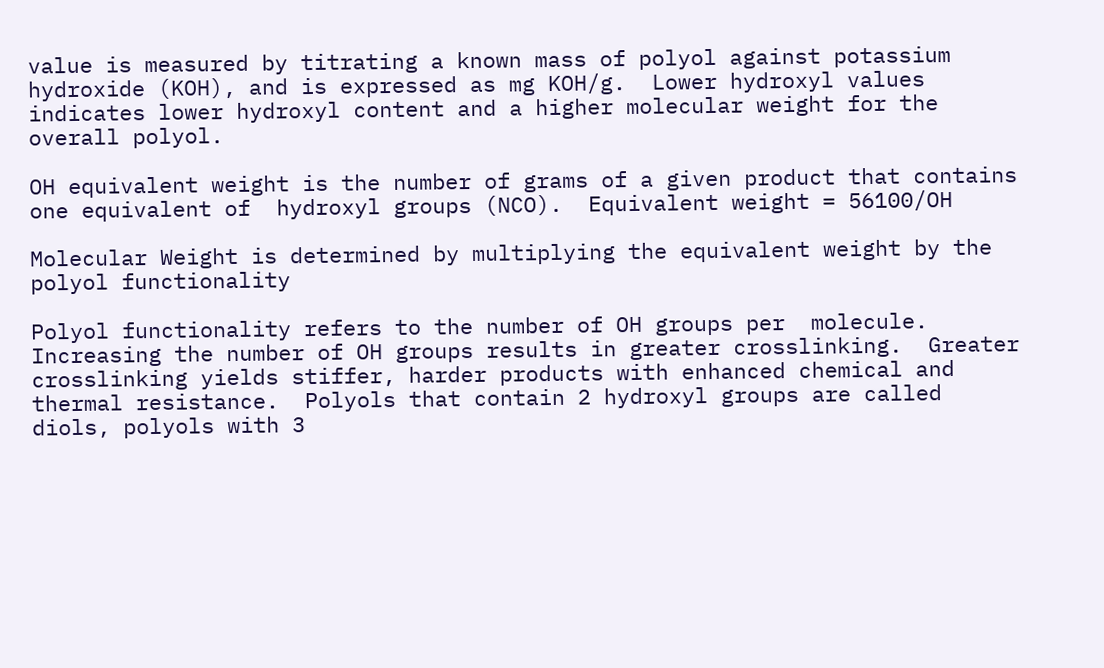value is measured by titrating a known mass of polyol against potassium hydroxide (KOH), and is expressed as mg KOH/g.  Lower hydroxyl values indicates lower hydroxyl content and a higher molecular weight for the overall polyol.

OH equivalent weight is the number of grams of a given product that contains one equivalent of  hydroxyl groups (NCO).  Equivalent weight = 56100/OH

Molecular Weight is determined by multiplying the equivalent weight by the polyol functionality

Polyol functionality refers to the number of OH groups per  molecule.  Increasing the number of OH groups results in greater crosslinking.  Greater crosslinking yields stiffer, harder products with enhanced chemical and thermal resistance.  Polyols that contain 2 hydroxyl groups are called diols, polyols with 3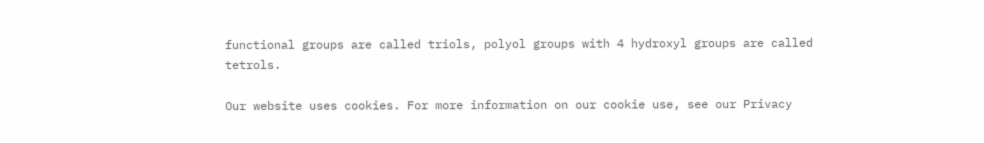functional groups are called triols, polyol groups with 4 hydroxyl groups are called tetrols.

Our website uses cookies. For more information on our cookie use, see our Privacy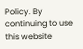Policy. By continuing to use this website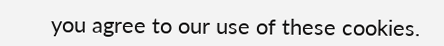you agree to our use of these cookies.